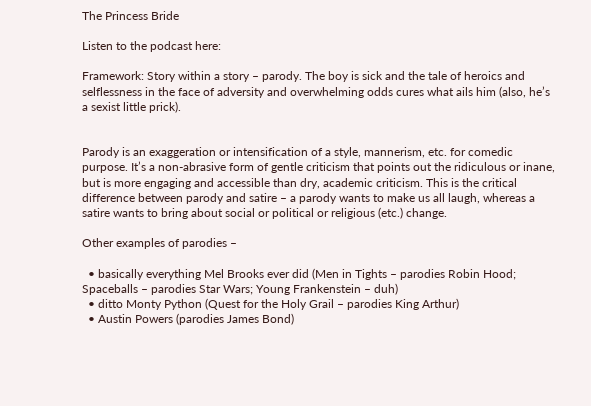The Princess Bride

Listen to the podcast here:

Framework: Story within a story – parody. The boy is sick and the tale of heroics and selflessness in the face of adversity and overwhelming odds cures what ails him (also, he’s a sexist little prick).


Parody is an exaggeration or intensification of a style, mannerism, etc. for comedic purpose. It’s a non-abrasive form of gentle criticism that points out the ridiculous or inane, but is more engaging and accessible than dry, academic criticism. This is the critical difference between parody and satire – a parody wants to make us all laugh, whereas a satire wants to bring about social or political or religious (etc.) change.

Other examples of parodies –

  • basically everything Mel Brooks ever did (Men in Tights – parodies Robin Hood; Spaceballs – parodies Star Wars; Young Frankenstein – duh)
  • ditto Monty Python (Quest for the Holy Grail – parodies King Arthur)
  • Austin Powers (parodies James Bond)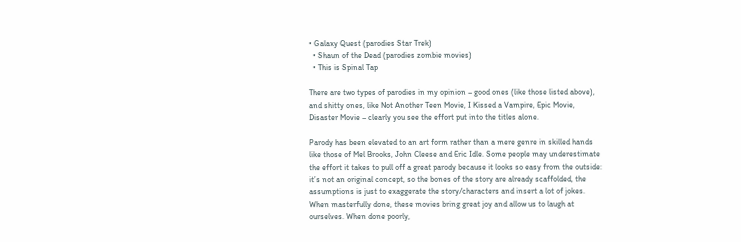• Galaxy Quest (parodies Star Trek)
  • Shaun of the Dead (parodies zombie movies)
  • This is Spinal Tap

There are two types of parodies in my opinion – good ones (like those listed above), and shitty ones, like Not Another Teen Movie, I Kissed a Vampire, Epic Movie, Disaster Movie – clearly you see the effort put into the titles alone.

Parody has been elevated to an art form rather than a mere genre in skilled hands like those of Mel Brooks, John Cleese and Eric Idle. Some people may underestimate the effort it takes to pull off a great parody because it looks so easy from the outside: it’s not an original concept, so the bones of the story are already scaffolded, the assumptions is just to exaggerate the story/characters and insert a lot of jokes. When masterfully done, these movies bring great joy and allow us to laugh at ourselves. When done poorly,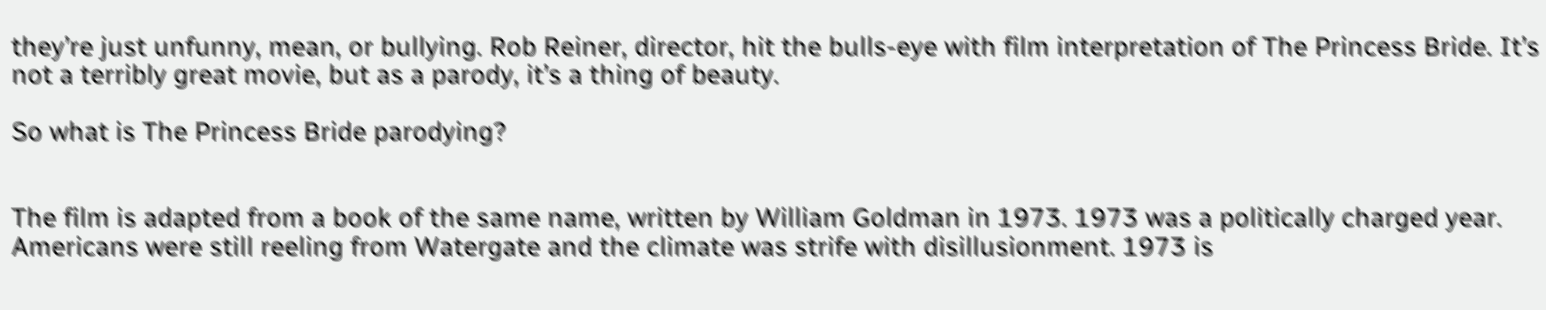they’re just unfunny, mean, or bullying. Rob Reiner, director, hit the bulls-eye with film interpretation of The Princess Bride. It’s not a terribly great movie, but as a parody, it’s a thing of beauty.

So what is The Princess Bride parodying?


The film is adapted from a book of the same name, written by William Goldman in 1973. 1973 was a politically charged year. Americans were still reeling from Watergate and the climate was strife with disillusionment. 1973 is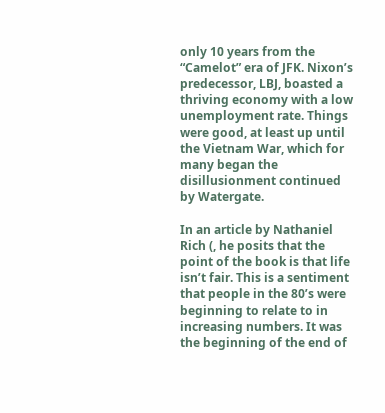only 10 years from the “Camelot” era of JFK. Nixon’s predecessor, LBJ, boasted a thriving economy with a low unemployment rate. Things were good, at least up until the Vietnam War, which for many began the disillusionment continued by Watergate.

In an article by Nathaniel Rich (, he posits that the point of the book is that life isn’t fair. This is a sentiment that people in the 80’s were beginning to relate to in increasing numbers. It was the beginning of the end of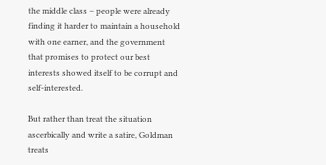the middle class – people were already finding it harder to maintain a household with one earner, and the government that promises to protect our best interests showed itself to be corrupt and self-interested.

But rather than treat the situation ascerbically and write a satire, Goldman treats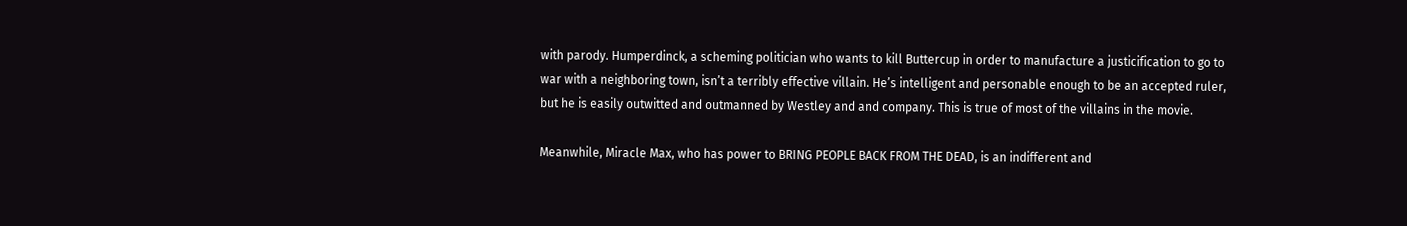with parody. Humperdinck, a scheming politician who wants to kill Buttercup in order to manufacture a justicification to go to war with a neighboring town, isn’t a terribly effective villain. He’s intelligent and personable enough to be an accepted ruler, but he is easily outwitted and outmanned by Westley and and company. This is true of most of the villains in the movie.

Meanwhile, Miracle Max, who has power to BRING PEOPLE BACK FROM THE DEAD, is an indifferent and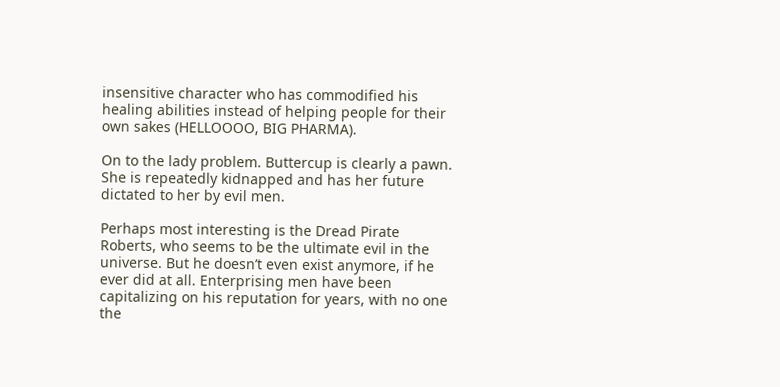insensitive character who has commodified his healing abilities instead of helping people for their own sakes (HELLOOOO, BIG PHARMA).

On to the lady problem. Buttercup is clearly a pawn. She is repeatedly kidnapped and has her future dictated to her by evil men.

Perhaps most interesting is the Dread Pirate Roberts, who seems to be the ultimate evil in the universe. But he doesn’t even exist anymore, if he ever did at all. Enterprising men have been capitalizing on his reputation for years, with no one the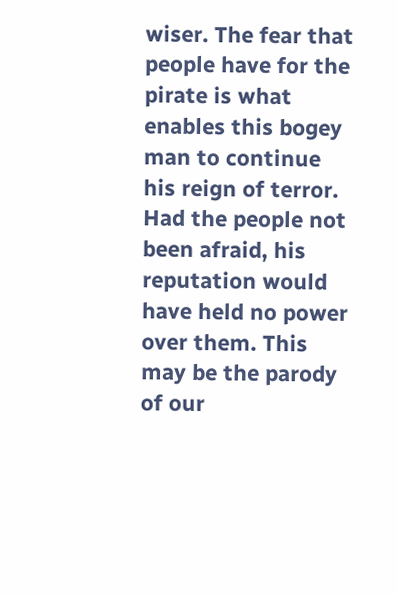wiser. The fear that people have for the pirate is what enables this bogey man to continue his reign of terror. Had the people not been afraid, his reputation would have held no power over them. This may be the parody of our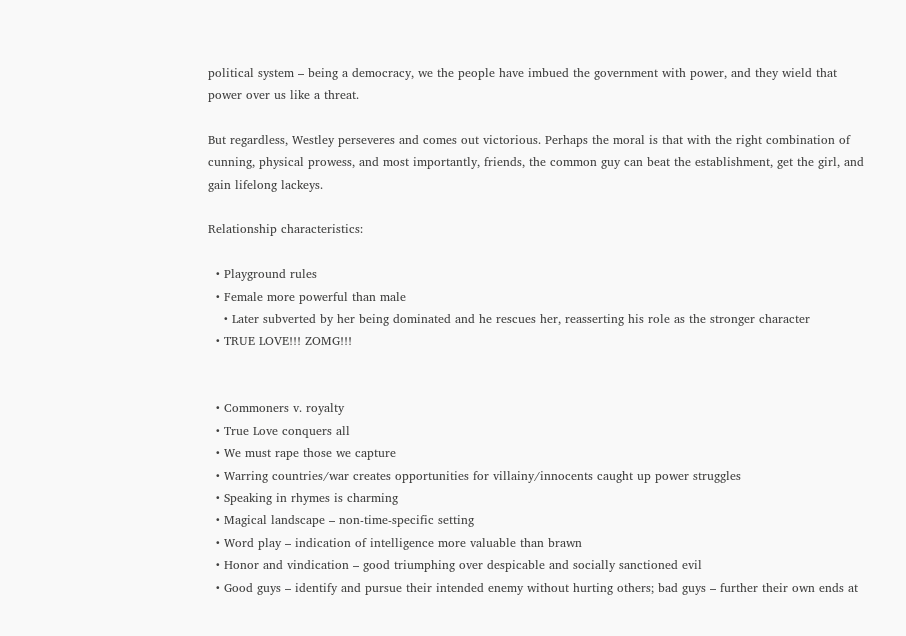political system – being a democracy, we the people have imbued the government with power, and they wield that power over us like a threat.

But regardless, Westley perseveres and comes out victorious. Perhaps the moral is that with the right combination of cunning, physical prowess, and most importantly, friends, the common guy can beat the establishment, get the girl, and gain lifelong lackeys.

Relationship characteristics:

  • Playground rules
  • Female more powerful than male
    • Later subverted by her being dominated and he rescues her, reasserting his role as the stronger character
  • TRUE LOVE!!! ZOMG!!!


  • Commoners v. royalty
  • True Love conquers all
  • We must rape those we capture
  • Warring countries/war creates opportunities for villainy/innocents caught up power struggles
  • Speaking in rhymes is charming
  • Magical landscape – non-time-specific setting
  • Word play – indication of intelligence more valuable than brawn
  • Honor and vindication – good triumphing over despicable and socially sanctioned evil
  • Good guys – identify and pursue their intended enemy without hurting others; bad guys – further their own ends at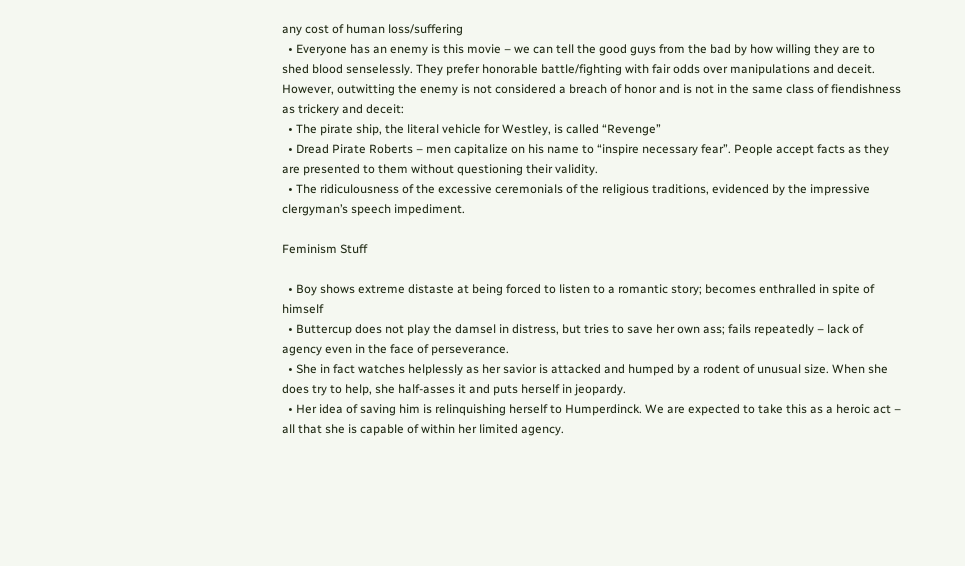any cost of human loss/suffering
  • Everyone has an enemy is this movie – we can tell the good guys from the bad by how willing they are to shed blood senselessly. They prefer honorable battle/fighting with fair odds over manipulations and deceit. However, outwitting the enemy is not considered a breach of honor and is not in the same class of fiendishness as trickery and deceit:
  • The pirate ship, the literal vehicle for Westley, is called “Revenge”
  • Dread Pirate Roberts – men capitalize on his name to “inspire necessary fear”. People accept facts as they are presented to them without questioning their validity.
  • The ridiculousness of the excessive ceremonials of the religious traditions, evidenced by the impressive clergyman’s speech impediment.

Feminism Stuff

  • Boy shows extreme distaste at being forced to listen to a romantic story; becomes enthralled in spite of himself
  • Buttercup does not play the damsel in distress, but tries to save her own ass; fails repeatedly – lack of agency even in the face of perseverance.
  • She in fact watches helplessly as her savior is attacked and humped by a rodent of unusual size. When she does try to help, she half-asses it and puts herself in jeopardy.
  • Her idea of saving him is relinquishing herself to Humperdinck. We are expected to take this as a heroic act – all that she is capable of within her limited agency.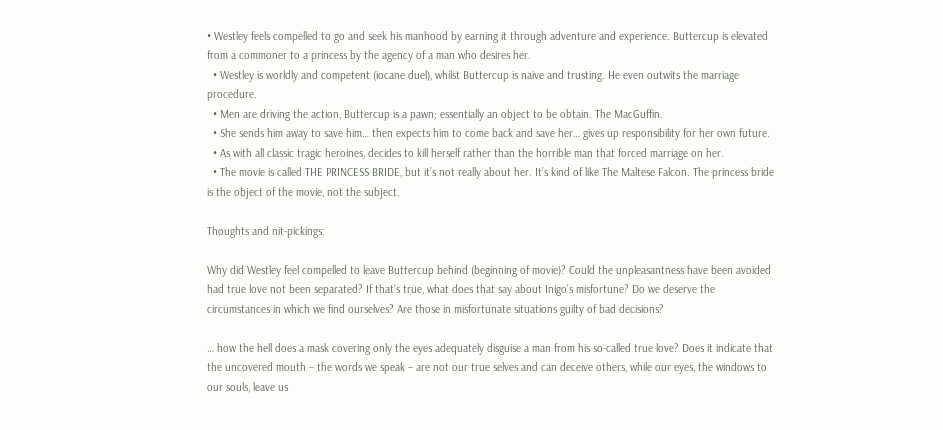• Westley feels compelled to go and seek his manhood by earning it through adventure and experience. Buttercup is elevated from a commoner to a princess by the agency of a man who desires her.
  • Westley is worldly and competent (iocane duel), whilst Buttercup is naive and trusting. He even outwits the marriage procedure.
  • Men are driving the action, Buttercup is a pawn; essentially an object to be obtain. The MacGuffin.
  • She sends him away to save him… then expects him to come back and save her… gives up responsibility for her own future.
  • As with all classic tragic heroines, decides to kill herself rather than the horrible man that forced marriage on her.
  • The movie is called THE PRINCESS BRIDE, but it’s not really about her. It’s kind of like The Maltese Falcon. The princess bride is the object of the movie, not the subject.

Thoughts and nit-pickings:

Why did Westley feel compelled to leave Buttercup behind (beginning of movie)? Could the unpleasantness have been avoided had true love not been separated? If that’s true, what does that say about Inigo’s misfortune? Do we deserve the circumstances in which we find ourselves? Are those in misfortunate situations guilty of bad decisions?

… how the hell does a mask covering only the eyes adequately disguise a man from his so-called true love? Does it indicate that the uncovered mouth – the words we speak – are not our true selves and can deceive others, while our eyes, the windows to our souls, leave us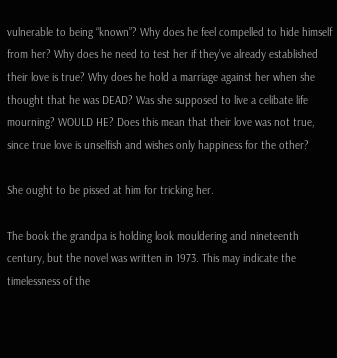vulnerable to being “known”? Why does he feel compelled to hide himself from her? Why does he need to test her if they’ve already established their love is true? Why does he hold a marriage against her when she thought that he was DEAD? Was she supposed to live a celibate life mourning? WOULD HE? Does this mean that their love was not true, since true love is unselfish and wishes only happiness for the other?

She ought to be pissed at him for tricking her.

The book the grandpa is holding look mouldering and nineteenth century, but the novel was written in 1973. This may indicate the timelessness of the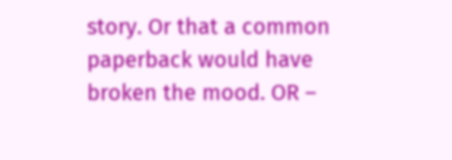story. Or that a common paperback would have broken the mood. OR –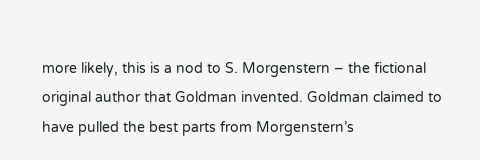more likely, this is a nod to S. Morgenstern – the fictional original author that Goldman invented. Goldman claimed to have pulled the best parts from Morgenstern’s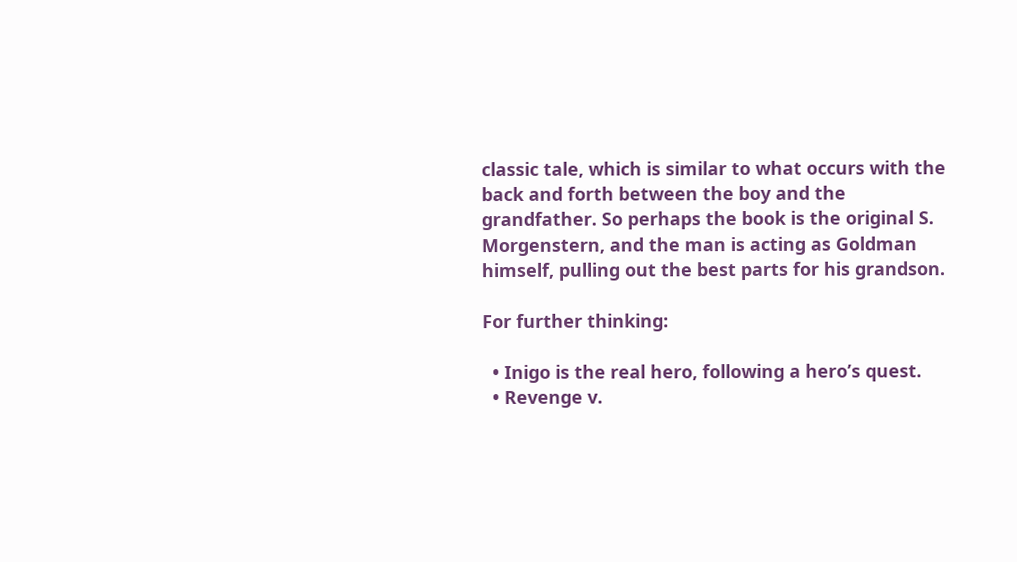classic tale, which is similar to what occurs with the back and forth between the boy and the grandfather. So perhaps the book is the original S. Morgenstern, and the man is acting as Goldman himself, pulling out the best parts for his grandson.

For further thinking:

  • Inigo is the real hero, following a hero’s quest.
  • Revenge v.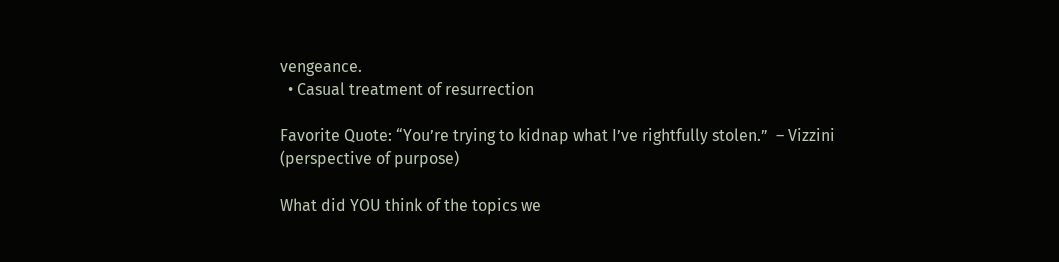vengeance.
  • Casual treatment of resurrection

Favorite Quote: “You’re trying to kidnap what I’ve rightfully stolen.”  – Vizzini (perspective of purpose)

What did YOU think of the topics we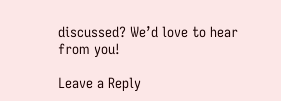discussed? We’d love to hear from you!

Leave a Reply